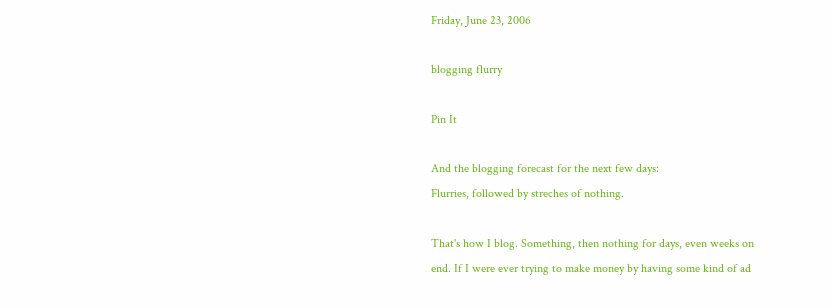Friday, June 23, 2006

blogging flurry

Pin It

And the blogging forecast for the next few days:
Flurries, followed by streches of nothing.

That's how I blog. Something, then nothing for days, even weeks on end. If I were ever trying to make money by having some kind of ad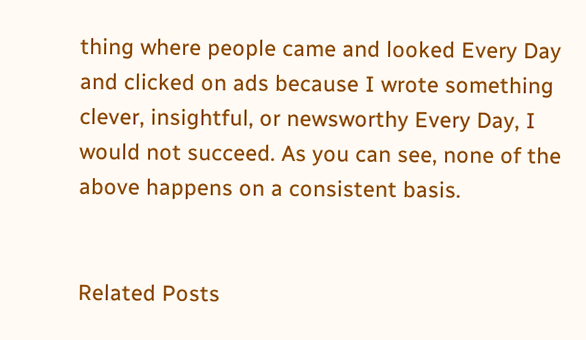thing where people came and looked Every Day and clicked on ads because I wrote something clever, insightful, or newsworthy Every Day, I would not succeed. As you can see, none of the above happens on a consistent basis.


Related Posts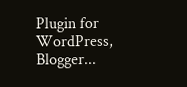Plugin for WordPress, Blogger...